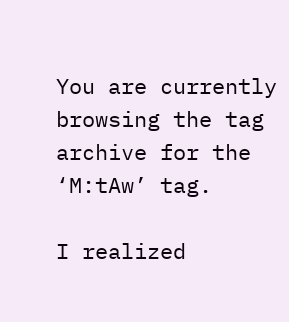You are currently browsing the tag archive for the ‘M:tAw’ tag.

I realized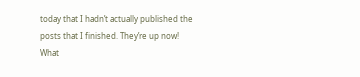today that I hadn’t actually published the posts that I finished. They’re up now! What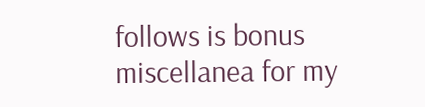follows is bonus miscellanea for my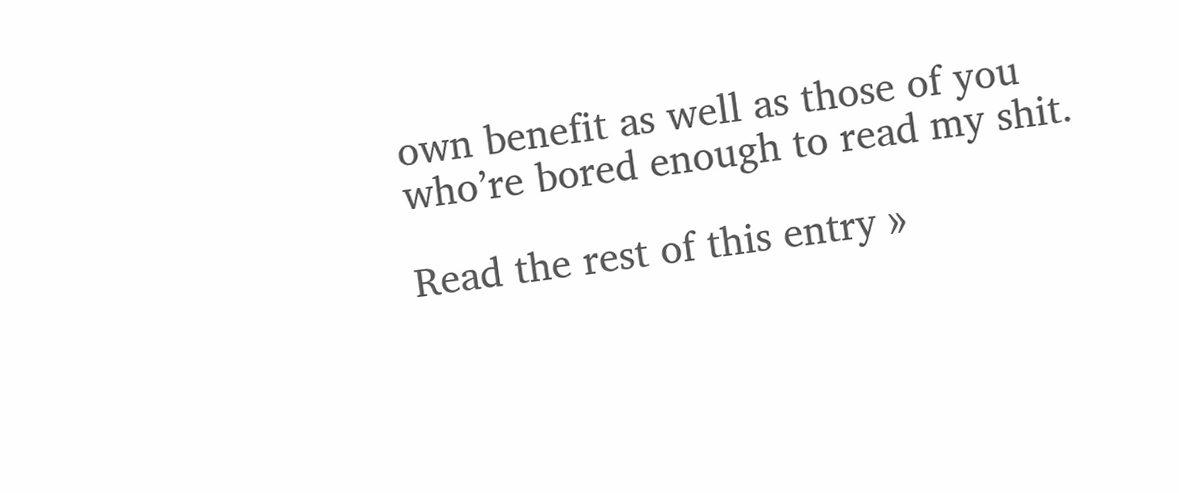own benefit as well as those of you who’re bored enough to read my shit.

Read the rest of this entry »